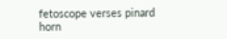fetoscope verses pinard horn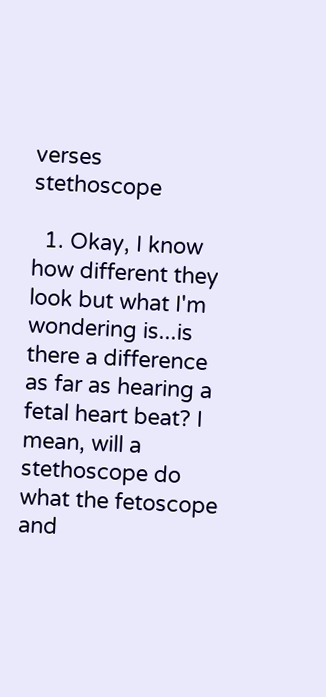verses stethoscope

  1. Okay, I know how different they look but what I'm wondering is...is there a difference as far as hearing a fetal heart beat? I mean, will a stethoscope do what the fetoscope and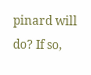pinard will do? If so,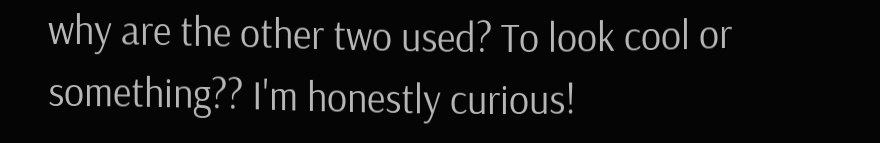why are the other two used? To look cool or something?? I'm honestly curious!